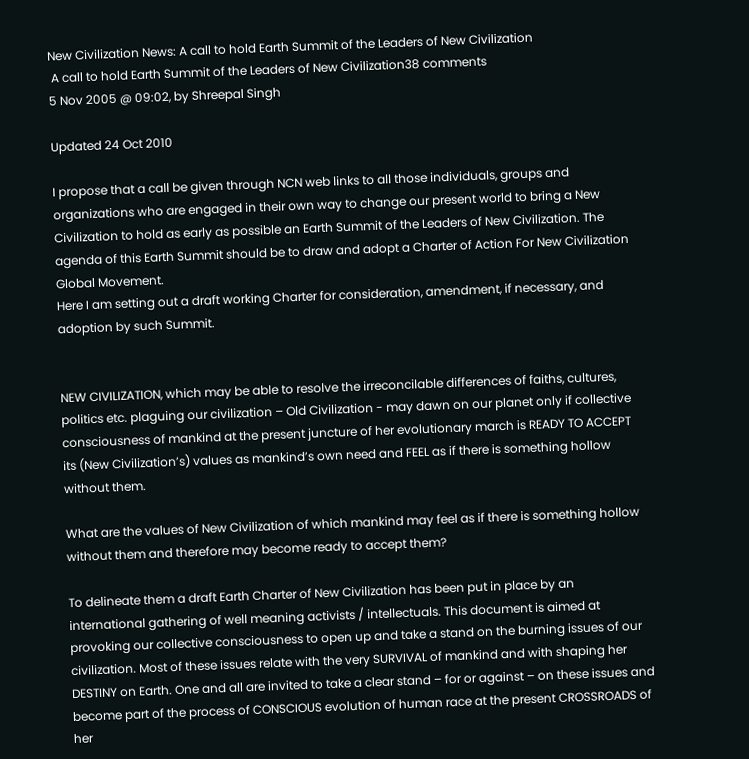New Civilization News: A call to hold Earth Summit of the Leaders of New Civilization
 A call to hold Earth Summit of the Leaders of New Civilization38 comments
5 Nov 2005 @ 09:02, by Shreepal Singh

Updated 24 Oct 2010

I propose that a call be given through NCN web links to all those individuals, groups and organizations who are engaged in their own way to change our present world to bring a New Civilization to hold as early as possible an Earth Summit of the Leaders of New Civilization. The agenda of this Earth Summit should be to draw and adopt a Charter of Action For New Civilization Global Movement.
Here I am setting out a draft working Charter for consideration, amendment, if necessary, and adoption by such Summit.


NEW CIVILIZATION, which may be able to resolve the irreconcilable differences of faiths, cultures, politics etc. plaguing our civilization – Old Civilization - may dawn on our planet only if collective consciousness of mankind at the present juncture of her evolutionary march is READY TO ACCEPT its (New Civilization’s) values as mankind’s own need and FEEL as if there is something hollow without them.

What are the values of New Civilization of which mankind may feel as if there is something hollow without them and therefore may become ready to accept them?

To delineate them a draft Earth Charter of New Civilization has been put in place by an international gathering of well meaning activists / intellectuals. This document is aimed at provoking our collective consciousness to open up and take a stand on the burning issues of our civilization. Most of these issues relate with the very SURVIVAL of mankind and with shaping her DESTINY on Earth. One and all are invited to take a clear stand – for or against – on these issues and become part of the process of CONSCIOUS evolution of human race at the present CROSSROADS of her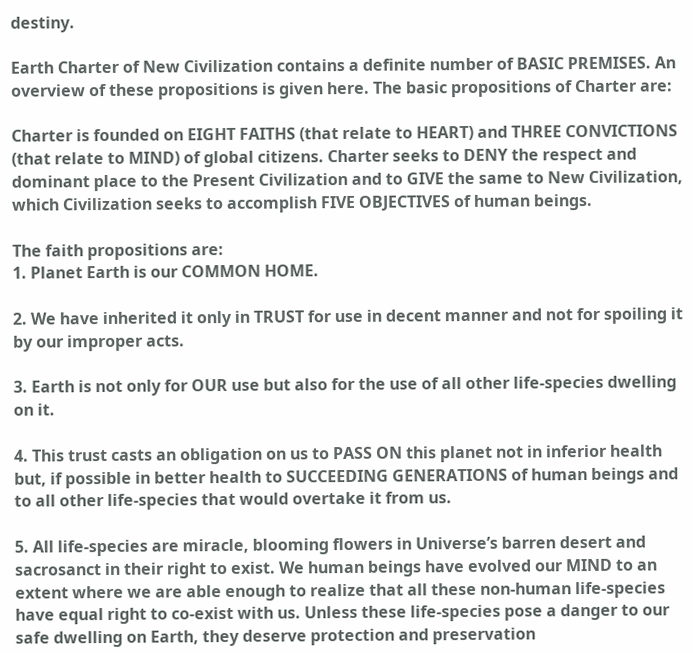destiny.

Earth Charter of New Civilization contains a definite number of BASIC PREMISES. An overview of these propositions is given here. The basic propositions of Charter are:

Charter is founded on EIGHT FAITHS (that relate to HEART) and THREE CONVICTIONS (that relate to MIND) of global citizens. Charter seeks to DENY the respect and dominant place to the Present Civilization and to GIVE the same to New Civilization, which Civilization seeks to accomplish FIVE OBJECTIVES of human beings.

The faith propositions are:
1. Planet Earth is our COMMON HOME.

2. We have inherited it only in TRUST for use in decent manner and not for spoiling it by our improper acts.

3. Earth is not only for OUR use but also for the use of all other life-species dwelling on it.

4. This trust casts an obligation on us to PASS ON this planet not in inferior health but, if possible in better health to SUCCEEDING GENERATIONS of human beings and to all other life-species that would overtake it from us.

5. All life-species are miracle, blooming flowers in Universe’s barren desert and sacrosanct in their right to exist. We human beings have evolved our MIND to an extent where we are able enough to realize that all these non-human life-species have equal right to co-exist with us. Unless these life-species pose a danger to our safe dwelling on Earth, they deserve protection and preservation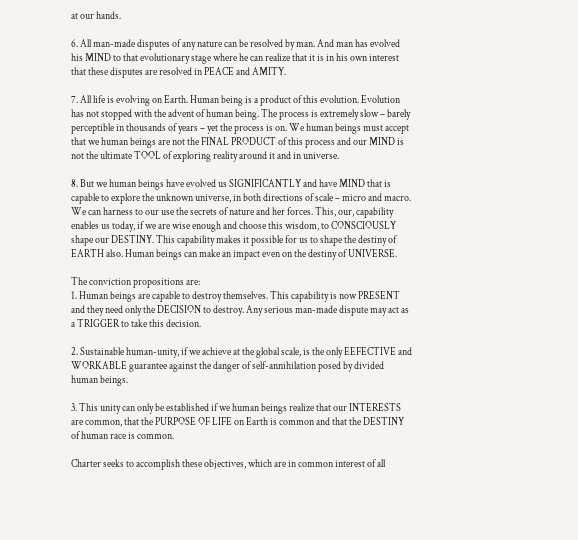at our hands.

6. All man-made disputes of any nature can be resolved by man. And man has evolved his MIND to that evolutionary stage where he can realize that it is in his own interest that these disputes are resolved in PEACE and AMITY.

7. All life is evolving on Earth. Human being is a product of this evolution. Evolution has not stopped with the advent of human being. The process is extremely slow – barely perceptible in thousands of years – yet the process is on. We human beings must accept that we human beings are not the FINAL PRODUCT of this process and our MIND is not the ultimate TOOL of exploring reality around it and in universe.

8. But we human beings have evolved us SIGNIFICANTLY and have MIND that is capable to explore the unknown universe, in both directions of scale – micro and macro. We can harness to our use the secrets of nature and her forces. This, our, capability enables us today, if we are wise enough and choose this wisdom, to CONSCIOUSLY shape our DESTINY. This capability makes it possible for us to shape the destiny of EARTH also. Human beings can make an impact even on the destiny of UNIVERSE.

The conviction propositions are:
1. Human beings are capable to destroy themselves. This capability is now PRESENT and they need only the DECISION to destroy. Any serious man-made dispute may act as a TRIGGER to take this decision.

2. Sustainable human-unity, if we achieve at the global scale, is the only EEFECTIVE and WORKABLE guarantee against the danger of self-annihilation posed by divided human beings.

3. This unity can only be established if we human beings realize that our INTERESTS are common, that the PURPOSE OF LIFE on Earth is common and that the DESTINY of human race is common.

Charter seeks to accomplish these objectives, which are in common interest of all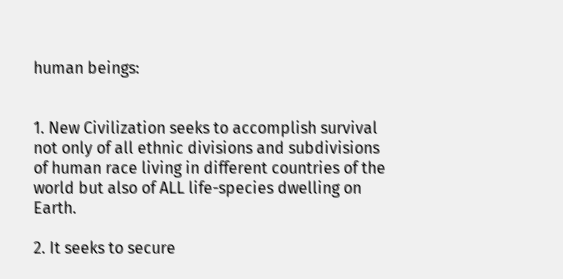human beings:


1. New Civilization seeks to accomplish survival not only of all ethnic divisions and subdivisions of human race living in different countries of the world but also of ALL life-species dwelling on Earth.

2. It seeks to secure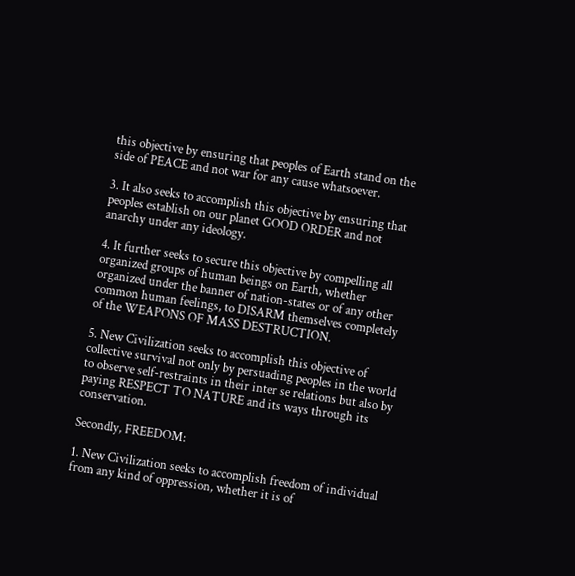this objective by ensuring that peoples of Earth stand on the side of PEACE and not war for any cause whatsoever.

3. It also seeks to accomplish this objective by ensuring that peoples establish on our planet GOOD ORDER and not anarchy under any ideology.

4. It further seeks to secure this objective by compelling all organized groups of human beings on Earth, whether organized under the banner of nation-states or of any other common human feelings, to DISARM themselves completely of the WEAPONS OF MASS DESTRUCTION.

5. New Civilization seeks to accomplish this objective of collective survival not only by persuading peoples in the world to observe self-restraints in their inter se relations but also by paying RESPECT TO NATURE and its ways through its conservation.

Secondly, FREEDOM:

1. New Civilization seeks to accomplish freedom of individual from any kind of oppression, whether it is of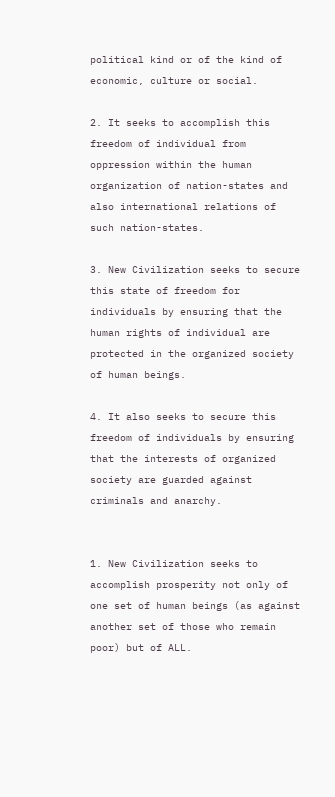political kind or of the kind of economic, culture or social.

2. It seeks to accomplish this freedom of individual from oppression within the human organization of nation-states and also international relations of such nation-states.

3. New Civilization seeks to secure this state of freedom for individuals by ensuring that the human rights of individual are protected in the organized society of human beings.

4. It also seeks to secure this freedom of individuals by ensuring that the interests of organized society are guarded against criminals and anarchy.


1. New Civilization seeks to accomplish prosperity not only of one set of human beings (as against another set of those who remain poor) but of ALL.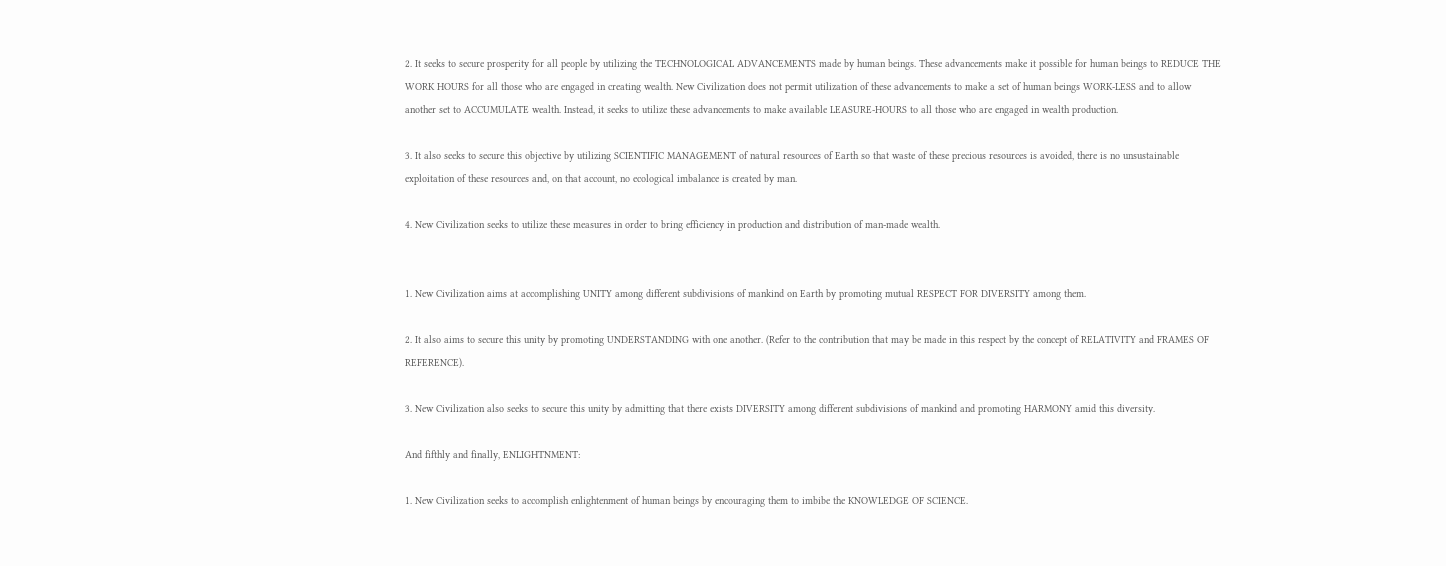2. It seeks to secure prosperity for all people by utilizing the TECHNOLOGICAL ADVANCEMENTS made by human beings. These advancements make it possible for human beings to REDUCE THE WORK HOURS for all those who are engaged in creating wealth. New Civilization does not permit utilization of these advancements to make a set of human beings WORK-LESS and to allow another set to ACCUMULATE wealth. Instead, it seeks to utilize these advancements to make available LEASURE-HOURS to all those who are engaged in wealth production.

3. It also seeks to secure this objective by utilizing SCIENTIFIC MANAGEMENT of natural resources of Earth so that waste of these precious resources is avoided, there is no unsustainable exploitation of these resources and, on that account, no ecological imbalance is created by man.

4. New Civilization seeks to utilize these measures in order to bring efficiency in production and distribution of man-made wealth.


1. New Civilization aims at accomplishing UNITY among different subdivisions of mankind on Earth by promoting mutual RESPECT FOR DIVERSITY among them.

2. It also aims to secure this unity by promoting UNDERSTANDING with one another. (Refer to the contribution that may be made in this respect by the concept of RELATIVITY and FRAMES OF REFERENCE).

3. New Civilization also seeks to secure this unity by admitting that there exists DIVERSITY among different subdivisions of mankind and promoting HARMONY amid this diversity.

And fifthly and finally, ENLIGHTNMENT:

1. New Civilization seeks to accomplish enlightenment of human beings by encouraging them to imbibe the KNOWLEDGE OF SCIENCE.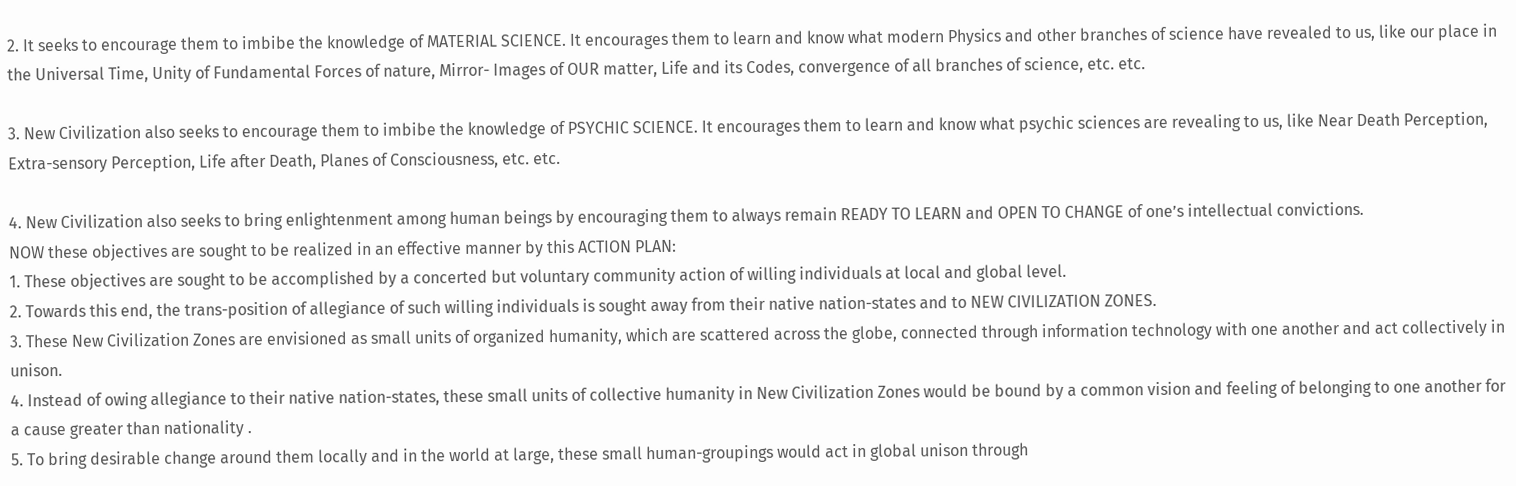2. It seeks to encourage them to imbibe the knowledge of MATERIAL SCIENCE. It encourages them to learn and know what modern Physics and other branches of science have revealed to us, like our place in the Universal Time, Unity of Fundamental Forces of nature, Mirror- Images of OUR matter, Life and its Codes, convergence of all branches of science, etc. etc.

3. New Civilization also seeks to encourage them to imbibe the knowledge of PSYCHIC SCIENCE. It encourages them to learn and know what psychic sciences are revealing to us, like Near Death Perception, Extra-sensory Perception, Life after Death, Planes of Consciousness, etc. etc.

4. New Civilization also seeks to bring enlightenment among human beings by encouraging them to always remain READY TO LEARN and OPEN TO CHANGE of one’s intellectual convictions.
NOW these objectives are sought to be realized in an effective manner by this ACTION PLAN:
1. These objectives are sought to be accomplished by a concerted but voluntary community action of willing individuals at local and global level.
2. Towards this end, the trans-position of allegiance of such willing individuals is sought away from their native nation-states and to NEW CIVILIZATION ZONES.
3. These New Civilization Zones are envisioned as small units of organized humanity, which are scattered across the globe, connected through information technology with one another and act collectively in unison.
4. Instead of owing allegiance to their native nation-states, these small units of collective humanity in New Civilization Zones would be bound by a common vision and feeling of belonging to one another for a cause greater than nationality .
5. To bring desirable change around them locally and in the world at large, these small human-groupings would act in global unison through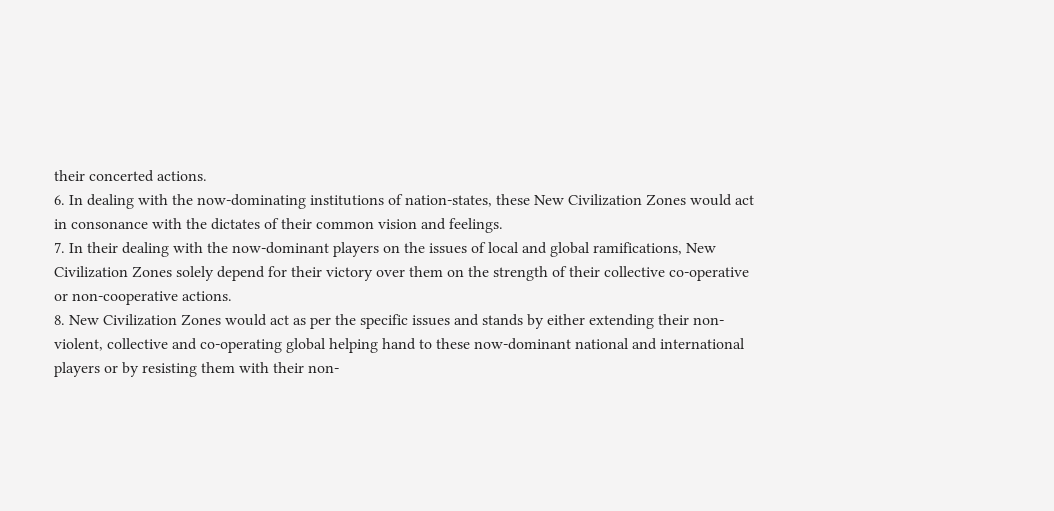their concerted actions.
6. In dealing with the now-dominating institutions of nation-states, these New Civilization Zones would act in consonance with the dictates of their common vision and feelings.
7. In their dealing with the now-dominant players on the issues of local and global ramifications, New Civilization Zones solely depend for their victory over them on the strength of their collective co-operative or non-cooperative actions.
8. New Civilization Zones would act as per the specific issues and stands by either extending their non-violent, collective and co-operating global helping hand to these now-dominant national and international players or by resisting them with their non-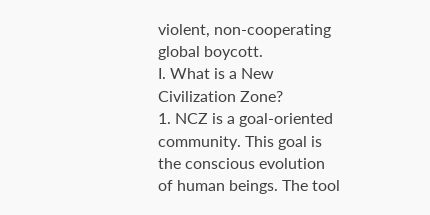violent, non-cooperating global boycott.
I. What is a New Civilization Zone?
1. NCZ is a goal-oriented community. This goal is the conscious evolution of human beings. The tool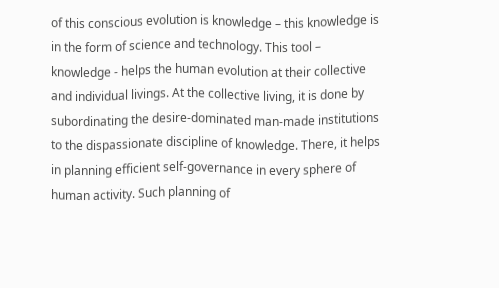of this conscious evolution is knowledge – this knowledge is in the form of science and technology. This tool – knowledge - helps the human evolution at their collective and individual livings. At the collective living, it is done by subordinating the desire-dominated man-made institutions to the dispassionate discipline of knowledge. There, it helps in planning efficient self-governance in every sphere of human activity. Such planning of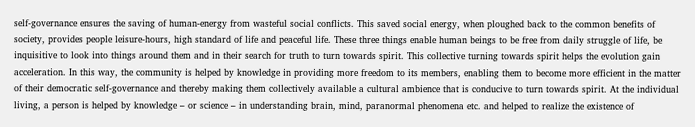self-governance ensures the saving of human-energy from wasteful social conflicts. This saved social energy, when ploughed back to the common benefits of society, provides people leisure-hours, high standard of life and peaceful life. These three things enable human beings to be free from daily struggle of life, be inquisitive to look into things around them and in their search for truth to turn towards spirit. This collective turning towards spirit helps the evolution gain acceleration. In this way, the community is helped by knowledge in providing more freedom to its members, enabling them to become more efficient in the matter of their democratic self-governance and thereby making them collectively available a cultural ambience that is conducive to turn towards spirit. At the individual living, a person is helped by knowledge – or science – in understanding brain, mind, paranormal phenomena etc. and helped to realize the existence of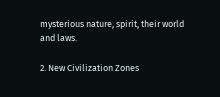mysterious nature, spirit, their world and laws.

2. New Civilization Zones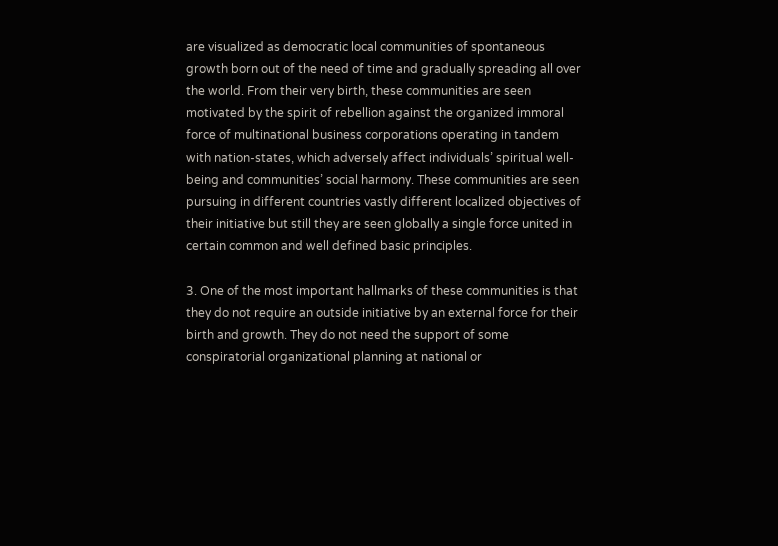are visualized as democratic local communities of spontaneous growth born out of the need of time and gradually spreading all over the world. From their very birth, these communities are seen motivated by the spirit of rebellion against the organized immoral force of multinational business corporations operating in tandem with nation-states, which adversely affect individuals’ spiritual well-being and communities’ social harmony. These communities are seen pursuing in different countries vastly different localized objectives of their initiative but still they are seen globally a single force united in certain common and well defined basic principles.

3. One of the most important hallmarks of these communities is that they do not require an outside initiative by an external force for their birth and growth. They do not need the support of some conspiratorial organizational planning at national or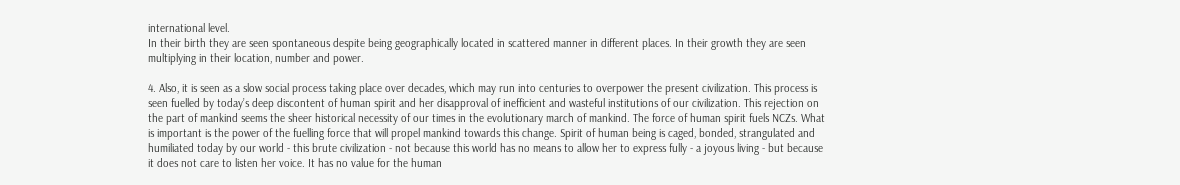international level.
In their birth they are seen spontaneous despite being geographically located in scattered manner in different places. In their growth they are seen multiplying in their location, number and power.

4. Also, it is seen as a slow social process taking place over decades, which may run into centuries to overpower the present civilization. This process is seen fuelled by today’s deep discontent of human spirit and her disapproval of inefficient and wasteful institutions of our civilization. This rejection on the part of mankind seems the sheer historical necessity of our times in the evolutionary march of mankind. The force of human spirit fuels NCZs. What is important is the power of the fuelling force that will propel mankind towards this change. Spirit of human being is caged, bonded, strangulated and humiliated today by our world - this brute civilization - not because this world has no means to allow her to express fully - a joyous living - but because it does not care to listen her voice. It has no value for the human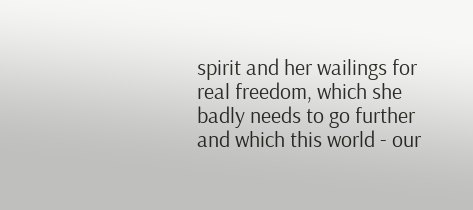spirit and her wailings for real freedom, which she badly needs to go further and which this world - our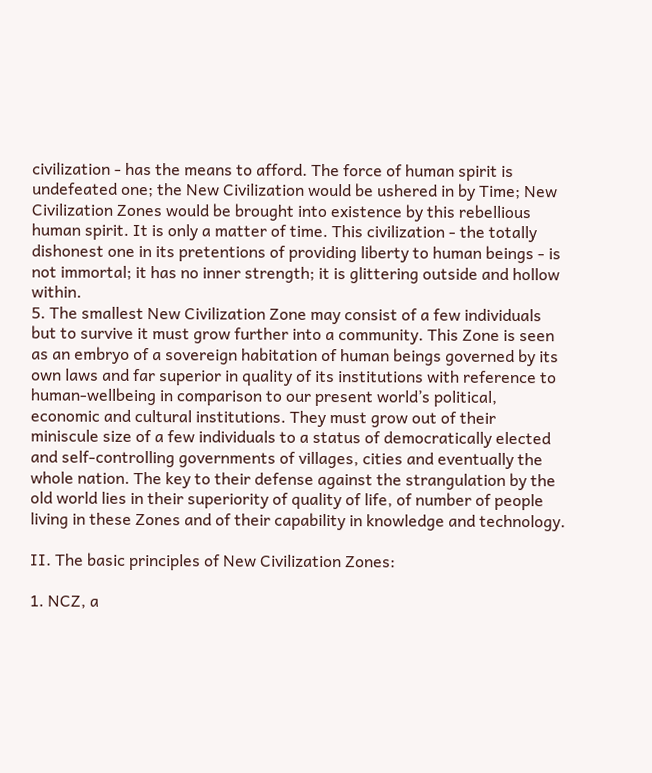civilization - has the means to afford. The force of human spirit is undefeated one; the New Civilization would be ushered in by Time; New Civilization Zones would be brought into existence by this rebellious human spirit. It is only a matter of time. This civilization - the totally dishonest one in its pretentions of providing liberty to human beings - is not immortal; it has no inner strength; it is glittering outside and hollow within.
5. The smallest New Civilization Zone may consist of a few individuals but to survive it must grow further into a community. This Zone is seen as an embryo of a sovereign habitation of human beings governed by its own laws and far superior in quality of its institutions with reference to human-wellbeing in comparison to our present world’s political, economic and cultural institutions. They must grow out of their miniscule size of a few individuals to a status of democratically elected and self-controlling governments of villages, cities and eventually the whole nation. The key to their defense against the strangulation by the old world lies in their superiority of quality of life, of number of people living in these Zones and of their capability in knowledge and technology.

II. The basic principles of New Civilization Zones:

1. NCZ, a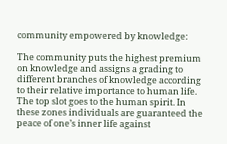community empowered by knowledge:

The community puts the highest premium on knowledge and assigns a grading to different branches of knowledge according to their relative importance to human life. The top slot goes to the human spirit. In these zones individuals are guaranteed the peace of one’s inner life against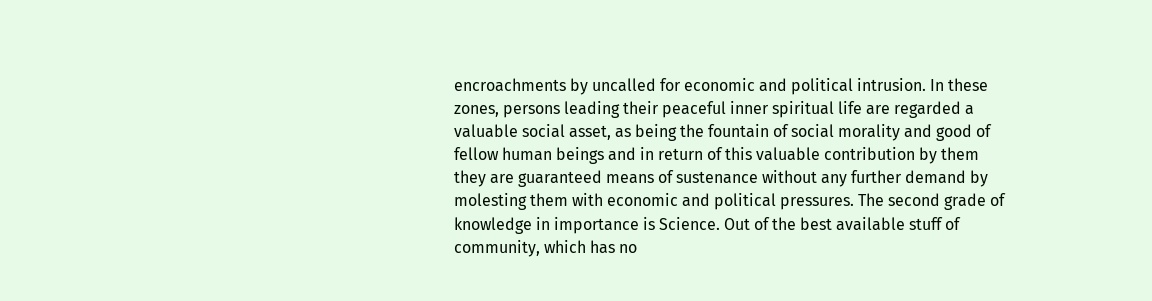encroachments by uncalled for economic and political intrusion. In these zones, persons leading their peaceful inner spiritual life are regarded a valuable social asset, as being the fountain of social morality and good of fellow human beings and in return of this valuable contribution by them they are guaranteed means of sustenance without any further demand by molesting them with economic and political pressures. The second grade of knowledge in importance is Science. Out of the best available stuff of community, which has no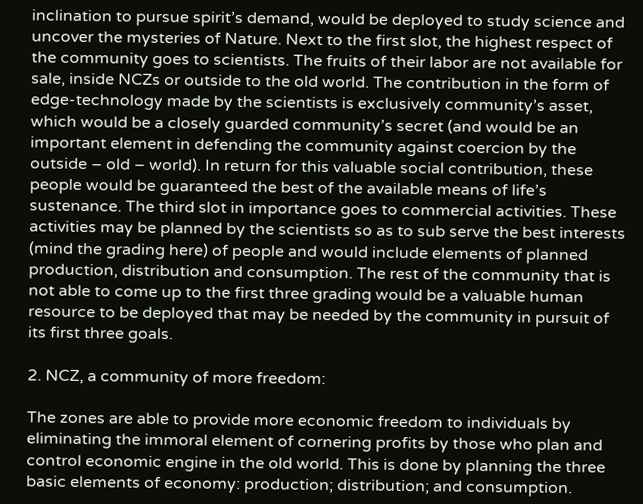inclination to pursue spirit’s demand, would be deployed to study science and uncover the mysteries of Nature. Next to the first slot, the highest respect of the community goes to scientists. The fruits of their labor are not available for sale, inside NCZs or outside to the old world. The contribution in the form of edge-technology made by the scientists is exclusively community’s asset, which would be a closely guarded community’s secret (and would be an important element in defending the community against coercion by the outside – old – world). In return for this valuable social contribution, these people would be guaranteed the best of the available means of life’s sustenance. The third slot in importance goes to commercial activities. These activities may be planned by the scientists so as to sub serve the best interests (mind the grading here) of people and would include elements of planned production, distribution and consumption. The rest of the community that is not able to come up to the first three grading would be a valuable human resource to be deployed that may be needed by the community in pursuit of its first three goals.

2. NCZ, a community of more freedom:

The zones are able to provide more economic freedom to individuals by eliminating the immoral element of cornering profits by those who plan and control economic engine in the old world. This is done by planning the three basic elements of economy: production; distribution; and consumption.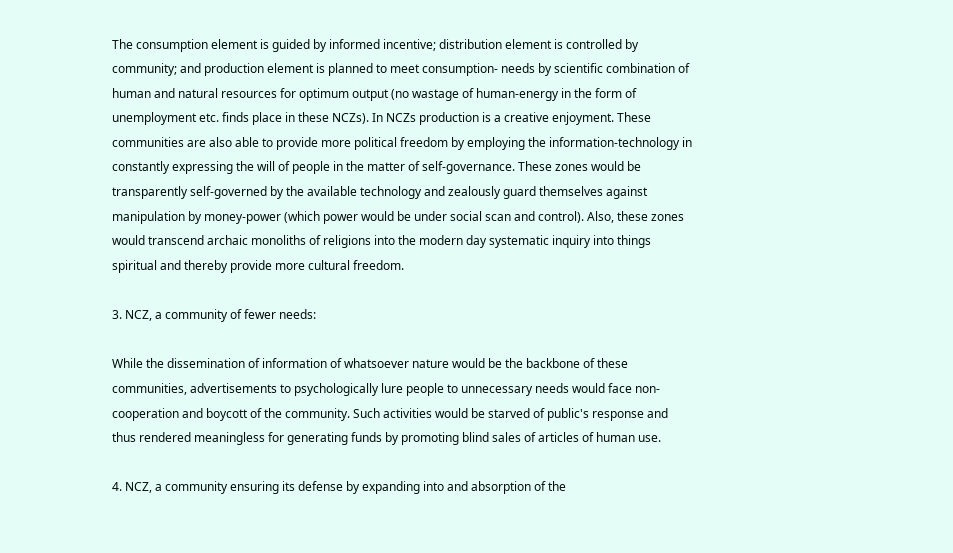The consumption element is guided by informed incentive; distribution element is controlled by community; and production element is planned to meet consumption- needs by scientific combination of human and natural resources for optimum output (no wastage of human-energy in the form of unemployment etc. finds place in these NCZs). In NCZs production is a creative enjoyment. These communities are also able to provide more political freedom by employing the information-technology in constantly expressing the will of people in the matter of self-governance. These zones would be transparently self-governed by the available technology and zealously guard themselves against manipulation by money-power (which power would be under social scan and control). Also, these zones would transcend archaic monoliths of religions into the modern day systematic inquiry into things spiritual and thereby provide more cultural freedom.

3. NCZ, a community of fewer needs:

While the dissemination of information of whatsoever nature would be the backbone of these communities, advertisements to psychologically lure people to unnecessary needs would face non-cooperation and boycott of the community. Such activities would be starved of public's response and thus rendered meaningless for generating funds by promoting blind sales of articles of human use.

4. NCZ, a community ensuring its defense by expanding into and absorption of the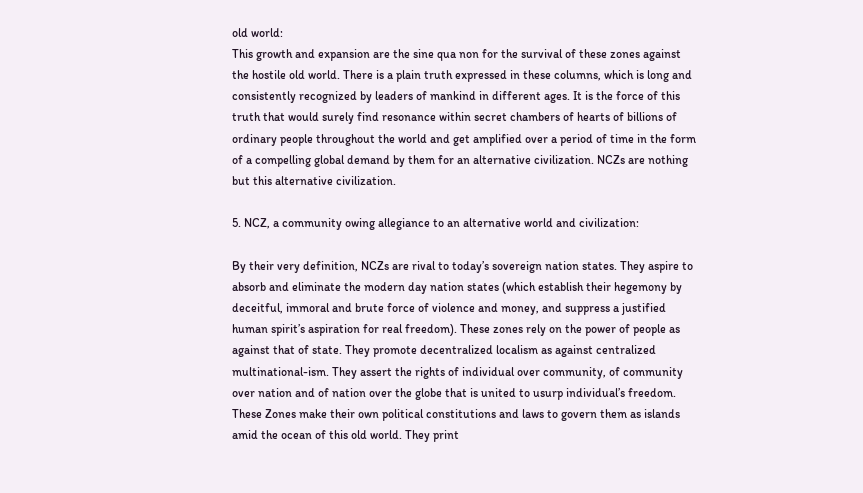old world:
This growth and expansion are the sine qua non for the survival of these zones against the hostile old world. There is a plain truth expressed in these columns, which is long and consistently recognized by leaders of mankind in different ages. It is the force of this truth that would surely find resonance within secret chambers of hearts of billions of ordinary people throughout the world and get amplified over a period of time in the form of a compelling global demand by them for an alternative civilization. NCZs are nothing but this alternative civilization.

5. NCZ, a community owing allegiance to an alternative world and civilization:

By their very definition, NCZs are rival to today’s sovereign nation states. They aspire to absorb and eliminate the modern day nation states (which establish their hegemony by deceitful, immoral and brute force of violence and money, and suppress a justified human spirit’s aspiration for real freedom). These zones rely on the power of people as against that of state. They promote decentralized localism as against centralized multinational-ism. They assert the rights of individual over community, of community over nation and of nation over the globe that is united to usurp individual’s freedom. These Zones make their own political constitutions and laws to govern them as islands amid the ocean of this old world. They print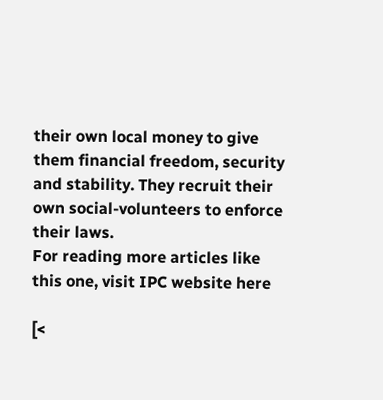their own local money to give them financial freedom, security and stability. They recruit their own social-volunteers to enforce their laws.
For reading more articles like this one, visit IPC website here

[<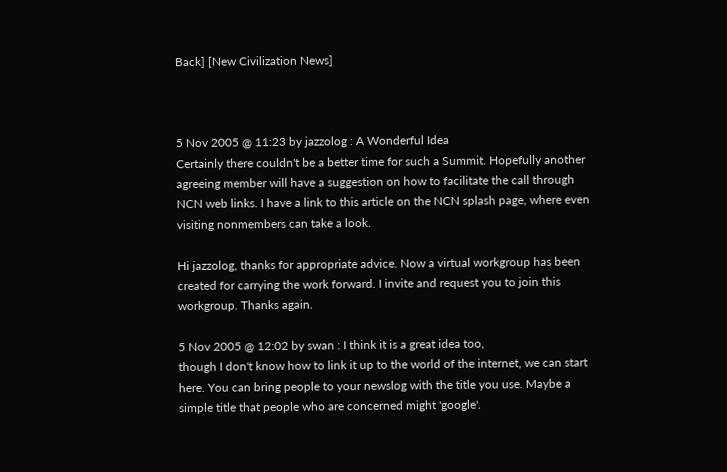Back] [New Civilization News]



5 Nov 2005 @ 11:23 by jazzolog : A Wonderful Idea
Certainly there couldn't be a better time for such a Summit. Hopefully another agreeing member will have a suggestion on how to facilitate the call through NCN web links. I have a link to this article on the NCN splash page, where even visiting nonmembers can take a look.

Hi jazzolog, thanks for appropriate advice. Now a virtual workgroup has been created for carrying the work forward. I invite and request you to join this workgroup. Thanks again.

5 Nov 2005 @ 12:02 by swan : I think it is a great idea too,
though I don't know how to link it up to the world of the internet, we can start here. You can bring people to your newslog with the title you use. Maybe a simple title that people who are concerned might 'google'.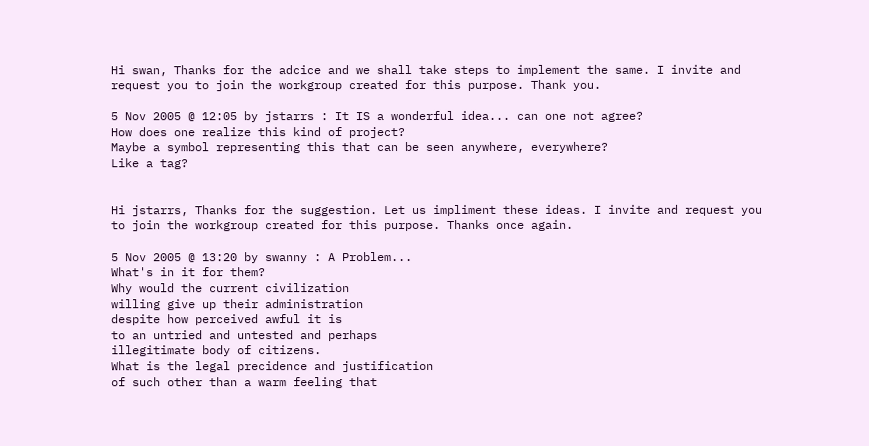Hi swan, Thanks for the adcice and we shall take steps to implement the same. I invite and request you to join the workgroup created for this purpose. Thank you.

5 Nov 2005 @ 12:05 by jstarrs : It IS a wonderful idea... can one not agree?
How does one realize this kind of project?
Maybe a symbol representing this that can be seen anywhere, everywhere?
Like a tag?


Hi jstarrs, Thanks for the suggestion. Let us impliment these ideas. I invite and request you to join the workgroup created for this purpose. Thanks once again.

5 Nov 2005 @ 13:20 by swanny : A Problem...
What's in it for them?
Why would the current civilization
willing give up their administration
despite how perceived awful it is
to an untried and untested and perhaps
illegitimate body of citizens.
What is the legal precidence and justification
of such other than a warm feeling that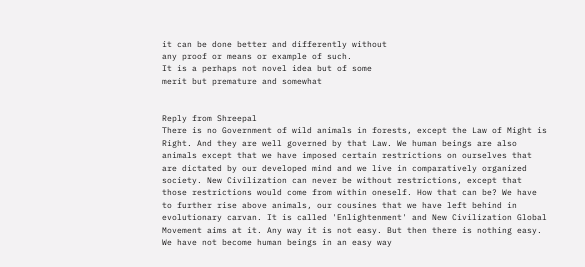it can be done better and differently without
any proof or means or example of such.
It is a perhaps not novel idea but of some
merit but premature and somewhat


Reply from Shreepal
There is no Government of wild animals in forests, except the Law of Might is Right. And they are well governed by that Law. We human beings are also animals except that we have imposed certain restrictions on ourselves that are dictated by our developed mind and we live in comparatively organized society. New Civilization can never be without restrictions, except that those restrictions would come from within oneself. How that can be? We have to further rise above animals, our cousines that we have left behind in evolutionary carvan. It is called 'Enlightenment' and New Civilization Global Movement aims at it. Any way it is not easy. But then there is nothing easy. We have not become human beings in an easy way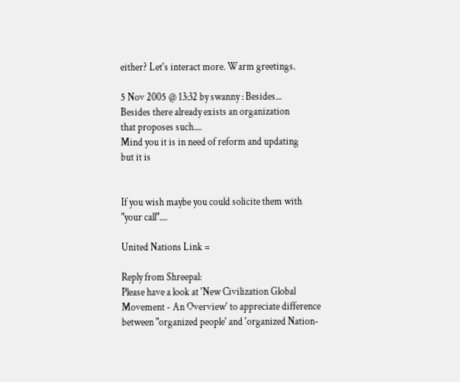either? Let's interact more. Warm greetings.

5 Nov 2005 @ 13:32 by swanny : Besides...
Besides there already exists an organization
that proposes such....
Mind you it is in need of reform and updating
but it is


If you wish maybe you could solicite them with
"your call"....

United Nations Link =

Reply from Shreepal:
Please have a look at 'New Civilization Global Movement - An Overview' to appreciate difference between "organized people' and 'organized Nation-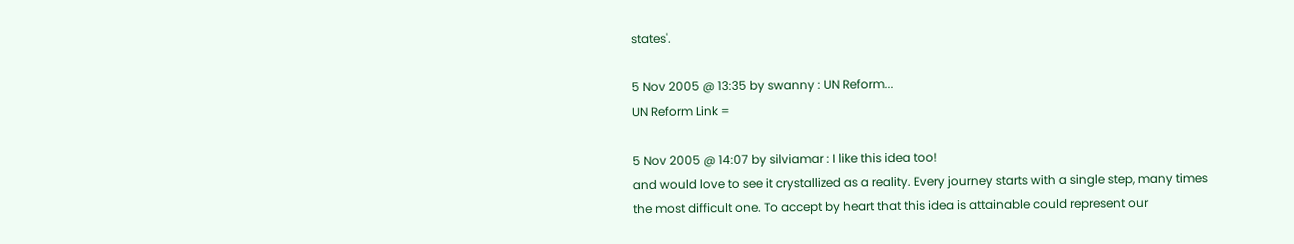states'.

5 Nov 2005 @ 13:35 by swanny : UN Reform...
UN Reform Link =

5 Nov 2005 @ 14:07 by silviamar : I like this idea too!
and would love to see it crystallized as a reality. Every journey starts with a single step, many times the most difficult one. To accept by heart that this idea is attainable could represent our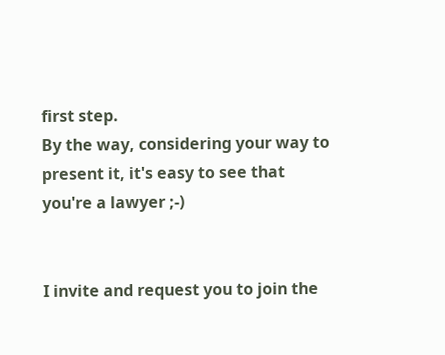first step.
By the way, considering your way to present it, it's easy to see that you're a lawyer ;-)


I invite and request you to join the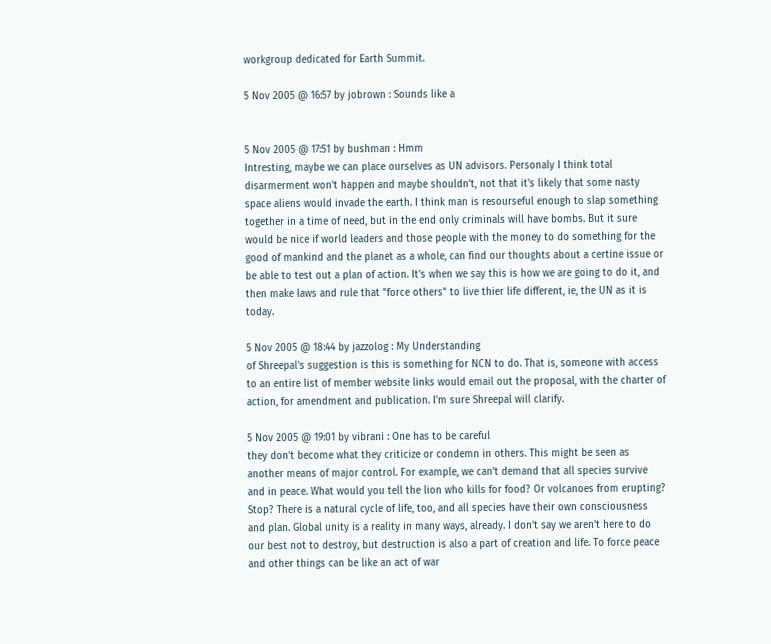workgroup dedicated for Earth Summit.

5 Nov 2005 @ 16:57 by jobrown : Sounds like a


5 Nov 2005 @ 17:51 by bushman : Hmm
Intresting, maybe we can place ourselves as UN advisors. Personaly I think total disarmerment won't happen and maybe shouldn't, not that it's likely that some nasty space aliens would invade the earth. I think man is resourseful enough to slap something together in a time of need, but in the end only criminals will have bombs. But it sure would be nice if world leaders and those people with the money to do something for the good of mankind and the planet as a whole, can find our thoughts about a certine issue or be able to test out a plan of action. It's when we say this is how we are going to do it, and then make laws and rule that "force others" to live thier life different, ie, the UN as it is today.

5 Nov 2005 @ 18:44 by jazzolog : My Understanding
of Shreepal's suggestion is this is something for NCN to do. That is, someone with access to an entire list of member website links would email out the proposal, with the charter of action, for amendment and publication. I'm sure Shreepal will clarify.

5 Nov 2005 @ 19:01 by vibrani : One has to be careful
they don't become what they criticize or condemn in others. This might be seen as another means of major control. For example, we can't demand that all species survive and in peace. What would you tell the lion who kills for food? Or volcanoes from erupting? Stop? There is a natural cycle of life, too, and all species have their own consciousness and plan. Global unity is a reality in many ways, already. I don't say we aren't here to do our best not to destroy, but destruction is also a part of creation and life. To force peace and other things can be like an act of war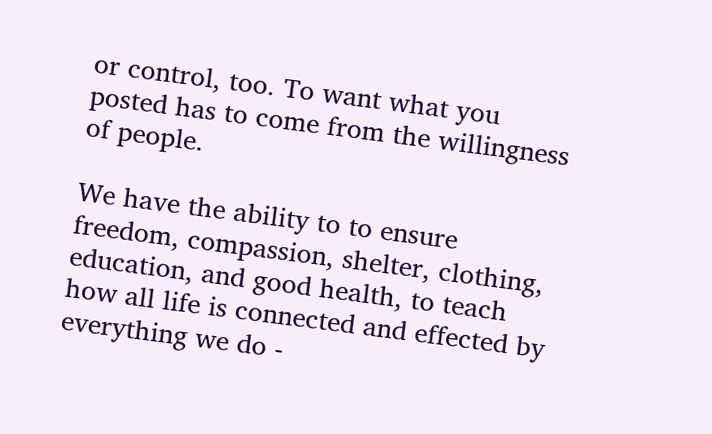or control, too. To want what you posted has to come from the willingness of people.

We have the ability to to ensure freedom, compassion, shelter, clothing, education, and good health, to teach how all life is connected and effected by everything we do -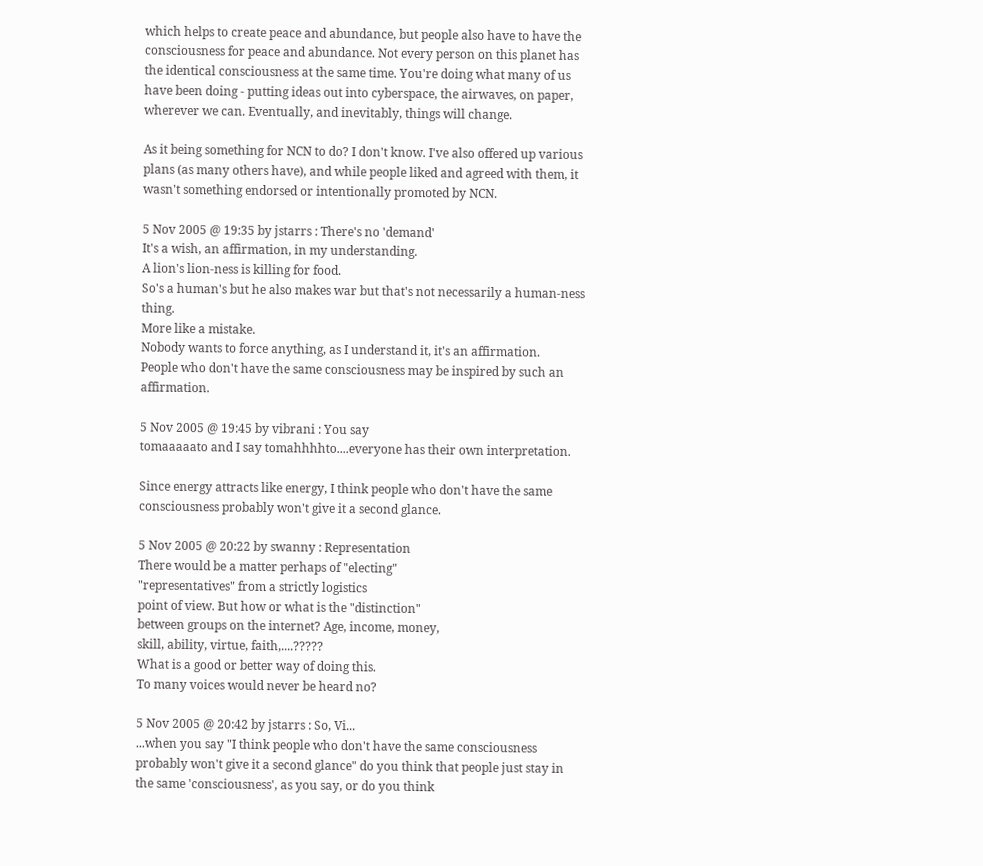which helps to create peace and abundance, but people also have to have the consciousness for peace and abundance. Not every person on this planet has the identical consciousness at the same time. You're doing what many of us have been doing - putting ideas out into cyberspace, the airwaves, on paper, wherever we can. Eventually, and inevitably, things will change.

As it being something for NCN to do? I don't know. I've also offered up various plans (as many others have), and while people liked and agreed with them, it wasn't something endorsed or intentionally promoted by NCN.

5 Nov 2005 @ 19:35 by jstarrs : There's no 'demand'
It's a wish, an affirmation, in my understanding.
A lion's lion-ness is killing for food.
So's a human's but he also makes war but that's not necessarily a human-ness thing.
More like a mistake.
Nobody wants to force anything, as I understand it, it's an affirmation.
People who don't have the same consciousness may be inspired by such an affirmation.

5 Nov 2005 @ 19:45 by vibrani : You say
tomaaaaato and I say tomahhhhto....everyone has their own interpretation.

Since energy attracts like energy, I think people who don't have the same consciousness probably won't give it a second glance.

5 Nov 2005 @ 20:22 by swanny : Representation
There would be a matter perhaps of "electing"
"representatives" from a strictly logistics
point of view. But how or what is the "distinction"
between groups on the internet? Age, income, money,
skill, ability, virtue, faith,....?????
What is a good or better way of doing this.
To many voices would never be heard no?

5 Nov 2005 @ 20:42 by jstarrs : So, Vi...
...when you say "I think people who don't have the same consciousness probably won't give it a second glance" do you think that people just stay in the same 'consciousness', as you say, or do you think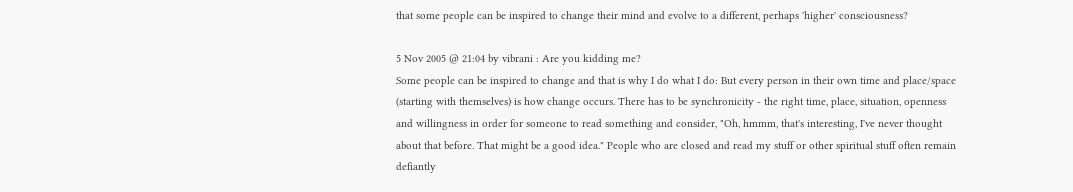that some people can be inspired to change their mind and evolve to a different, perhaps 'higher' consciousness?

5 Nov 2005 @ 21:04 by vibrani : Are you kidding me?
Some people can be inspired to change and that is why I do what I do: But every person in their own time and place/space (starting with themselves) is how change occurs. There has to be synchronicity - the right time, place, situation, openness and willingness in order for someone to read something and consider, "Oh, hmmm, that's interesting, I've never thought about that before. That might be a good idea." People who are closed and read my stuff or other spiritual stuff often remain defiantly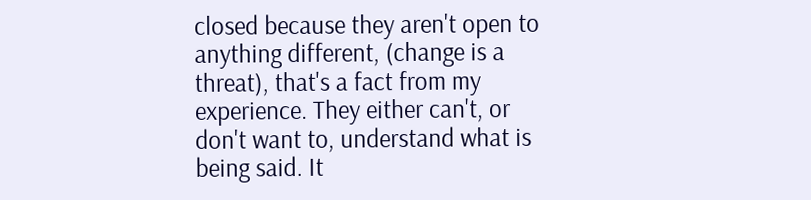closed because they aren't open to anything different, (change is a threat), that's a fact from my experience. They either can't, or don't want to, understand what is being said. It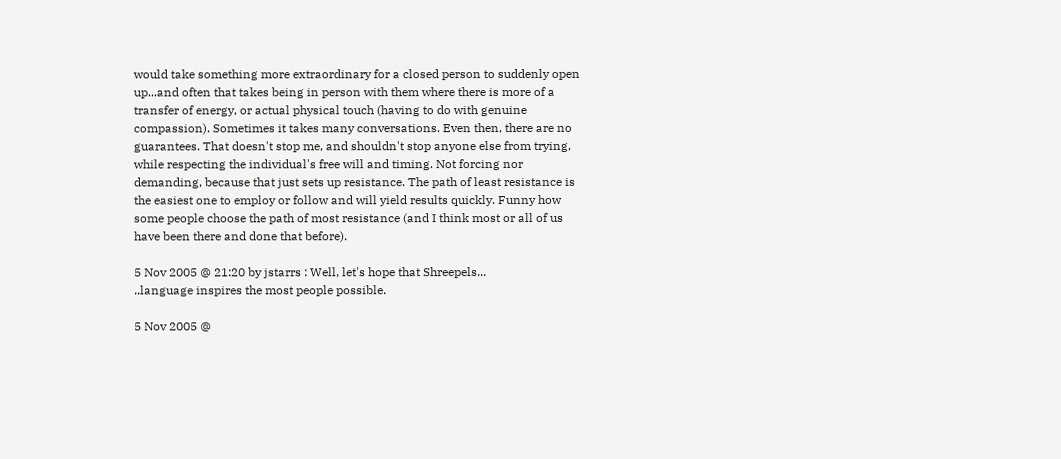would take something more extraordinary for a closed person to suddenly open up...and often that takes being in person with them where there is more of a transfer of energy, or actual physical touch (having to do with genuine compassion). Sometimes it takes many conversations. Even then, there are no guarantees. That doesn't stop me, and shouldn't stop anyone else from trying, while respecting the individual's free will and timing. Not forcing nor demanding, because that just sets up resistance. The path of least resistance is the easiest one to employ or follow and will yield results quickly. Funny how some people choose the path of most resistance (and I think most or all of us have been there and done that before).

5 Nov 2005 @ 21:20 by jstarrs : Well, let's hope that Shreepels...
..language inspires the most people possible.

5 Nov 2005 @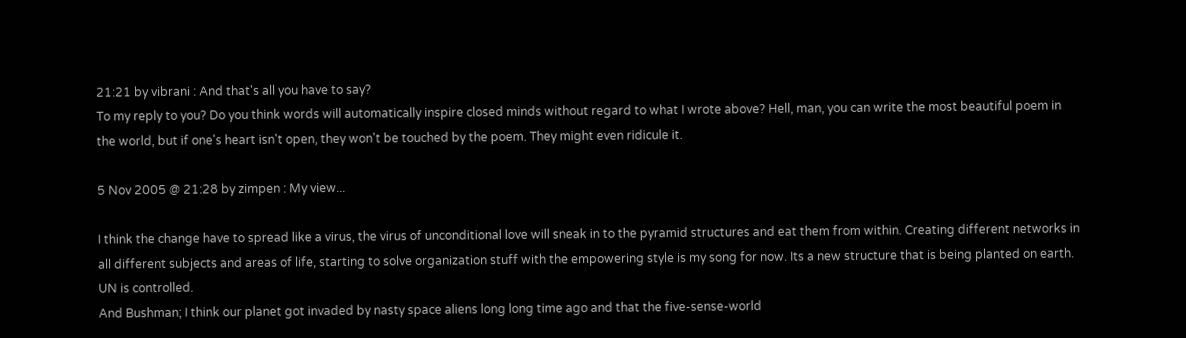21:21 by vibrani : And that's all you have to say?
To my reply to you? Do you think words will automatically inspire closed minds without regard to what I wrote above? Hell, man, you can write the most beautiful poem in the world, but if one's heart isn't open, they won't be touched by the poem. They might even ridicule it.

5 Nov 2005 @ 21:28 by zimpen : My view...

I think the change have to spread like a virus, the virus of unconditional love will sneak in to the pyramid structures and eat them from within. Creating different networks in all different subjects and areas of life, starting to solve organization stuff with the empowering style is my song for now. Its a new structure that is being planted on earth.
UN is controlled.
And Bushman; I think our planet got invaded by nasty space aliens long long time ago and that the five-sense-world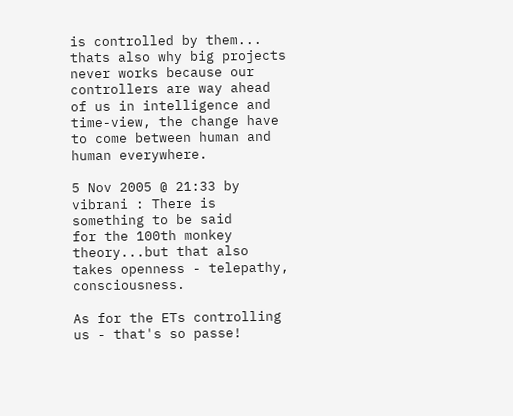is controlled by them... thats also why big projects never works because our controllers are way ahead of us in intelligence and time-view, the change have to come between human and human everywhere.

5 Nov 2005 @ 21:33 by vibrani : There is something to be said
for the 100th monkey theory...but that also takes openness - telepathy, consciousness.

As for the ETs controlling us - that's so passe!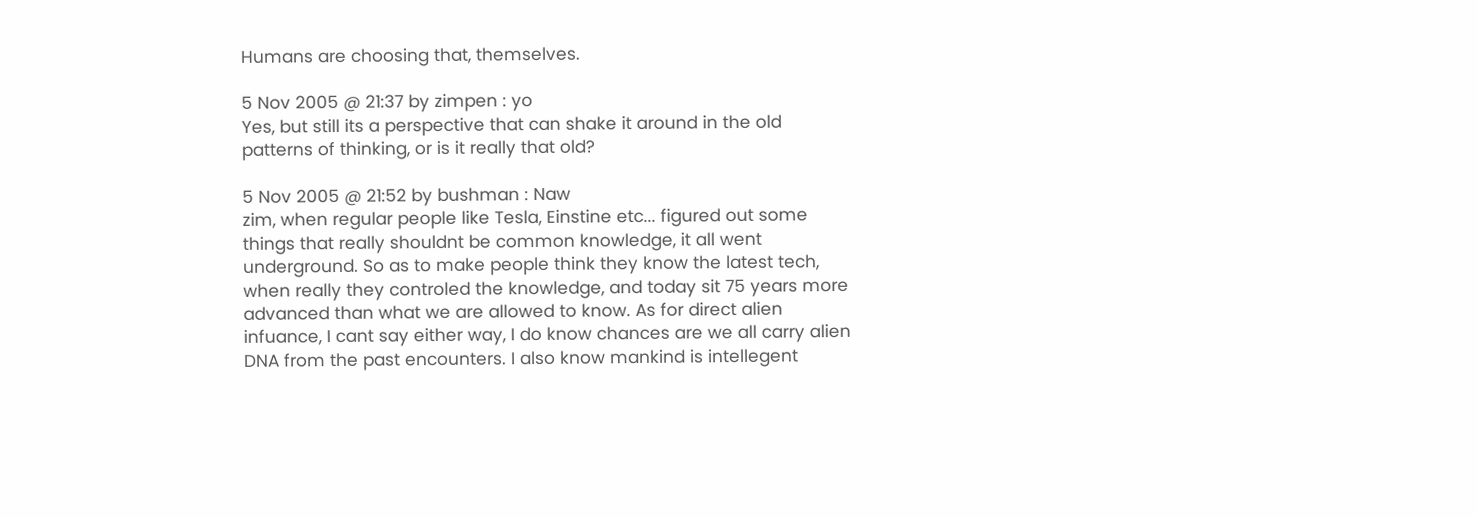Humans are choosing that, themselves.

5 Nov 2005 @ 21:37 by zimpen : yo
Yes, but still its a perspective that can shake it around in the old patterns of thinking, or is it really that old?

5 Nov 2005 @ 21:52 by bushman : Naw
zim, when regular people like Tesla, Einstine etc... figured out some things that really shouldnt be common knowledge, it all went underground. So as to make people think they know the latest tech, when really they controled the knowledge, and today sit 75 years more advanced than what we are allowed to know. As for direct alien infuance, I cant say either way, I do know chances are we all carry alien DNA from the past encounters. I also know mankind is intellegent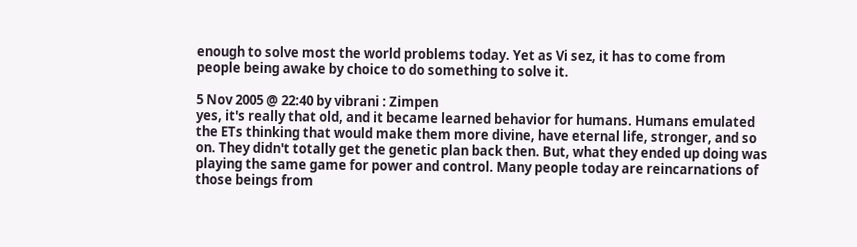enough to solve most the world problems today. Yet as Vi sez, it has to come from people being awake by choice to do something to solve it.

5 Nov 2005 @ 22:40 by vibrani : Zimpen
yes, it's really that old, and it became learned behavior for humans. Humans emulated the ETs thinking that would make them more divine, have eternal life, stronger, and so on. They didn't totally get the genetic plan back then. But, what they ended up doing was playing the same game for power and control. Many people today are reincarnations of those beings from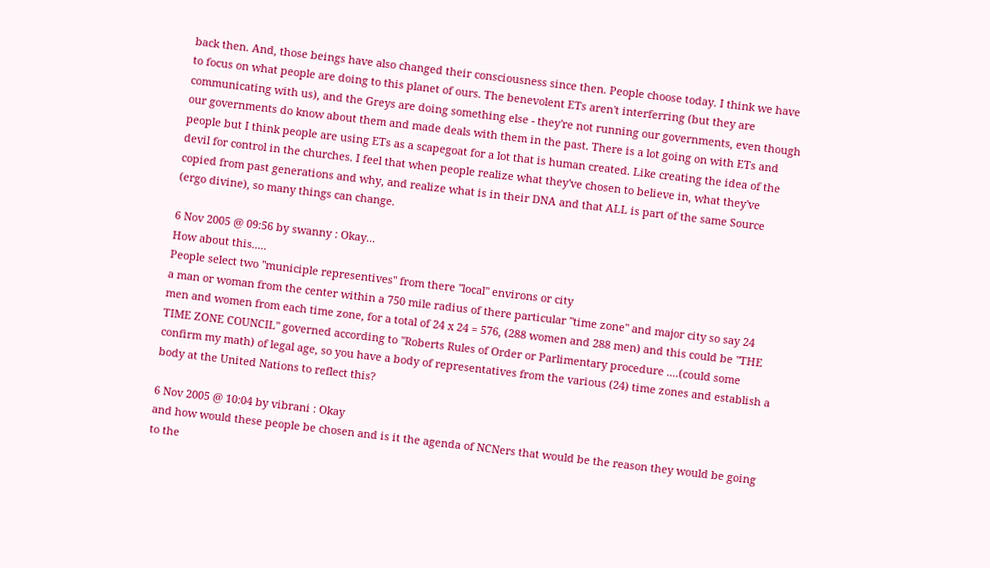back then. And, those beings have also changed their consciousness since then. People choose today. I think we have to focus on what people are doing to this planet of ours. The benevolent ETs aren't interferring (but they are communicating with us), and the Greys are doing something else - they're not running our governments, even though our governments do know about them and made deals with them in the past. There is a lot going on with ETs and people but I think people are using ETs as a scapegoat for a lot that is human created. Like creating the idea of the devil for control in the churches. I feel that when people realize what they've chosen to believe in, what they've copied from past generations and why, and realize what is in their DNA and that ALL is part of the same Source (ergo divine), so many things can change.

6 Nov 2005 @ 09:56 by swanny : Okay...
How about this.....
People select two "municiple representives" from there "local" environs or city
a man or woman from the center within a 750 mile radius of there particular "time zone" and major city so say 24 men and women from each time zone, for a total of 24 x 24 = 576, (288 women and 288 men) and this could be "THE TIME ZONE COUNCIL" governed according to "Roberts Rules of Order or Parlimentary procedure ....(could some confirm my math) of legal age, so you have a body of representatives from the various (24) time zones and establish a body at the United Nations to reflect this?

6 Nov 2005 @ 10:04 by vibrani : Okay
and how would these people be chosen and is it the agenda of NCNers that would be the reason they would be going to the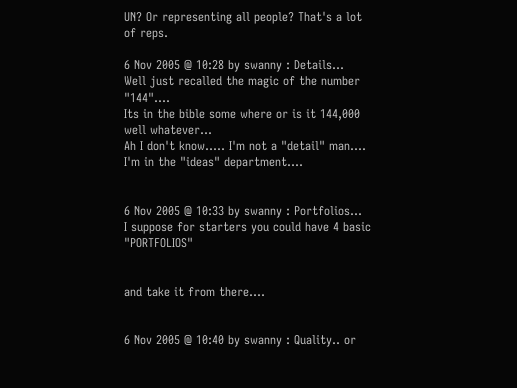UN? Or representing all people? That's a lot of reps.

6 Nov 2005 @ 10:28 by swanny : Details...
Well just recalled the magic of the number "144"....
Its in the bible some where or is it 144,000 well whatever...
Ah I don't know..... I'm not a "detail" man....
I'm in the "ideas" department....


6 Nov 2005 @ 10:33 by swanny : Portfolios...
I suppose for starters you could have 4 basic "PORTFOLIOS"


and take it from there....


6 Nov 2005 @ 10:40 by swanny : Quality.. or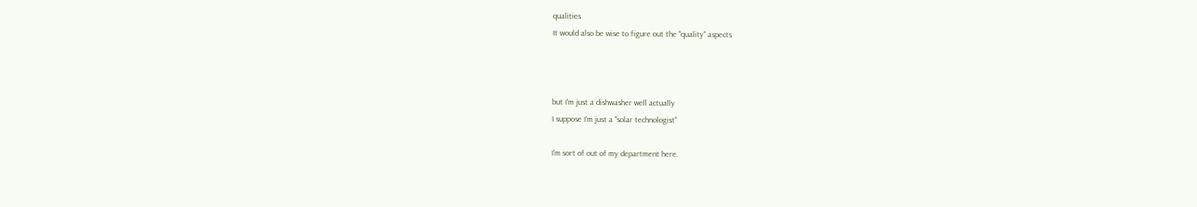qualities
It would also be wise to figure out the "quality" aspects



but I'm just a dishwasher well actually
I suppose I'm just a "solar technologist"

I'm sort of out of my department here.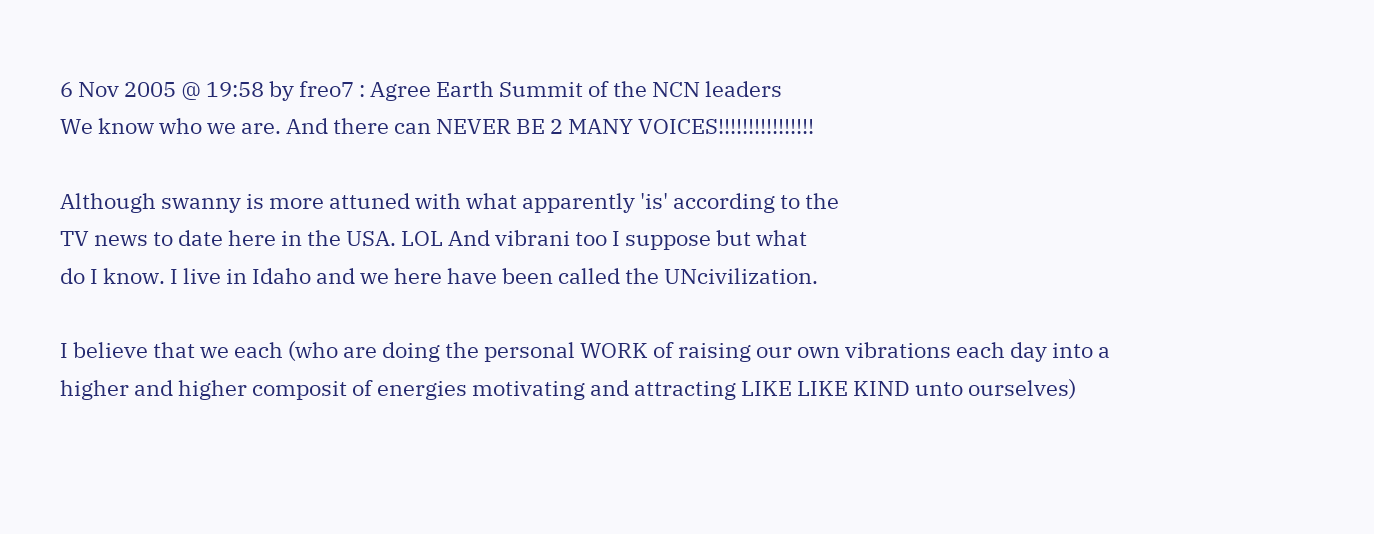6 Nov 2005 @ 19:58 by freo7 : Agree Earth Summit of the NCN leaders
We know who we are. And there can NEVER BE 2 MANY VOICES!!!!!!!!!!!!!!!!

Although swanny is more attuned with what apparently 'is' according to the
TV news to date here in the USA. LOL And vibrani too I suppose but what
do I know. I live in Idaho and we here have been called the UNcivilization.

I believe that we each (who are doing the personal WORK of raising our own vibrations each day into a higher and higher composit of energies motivating and attracting LIKE LIKE KIND unto ourselves)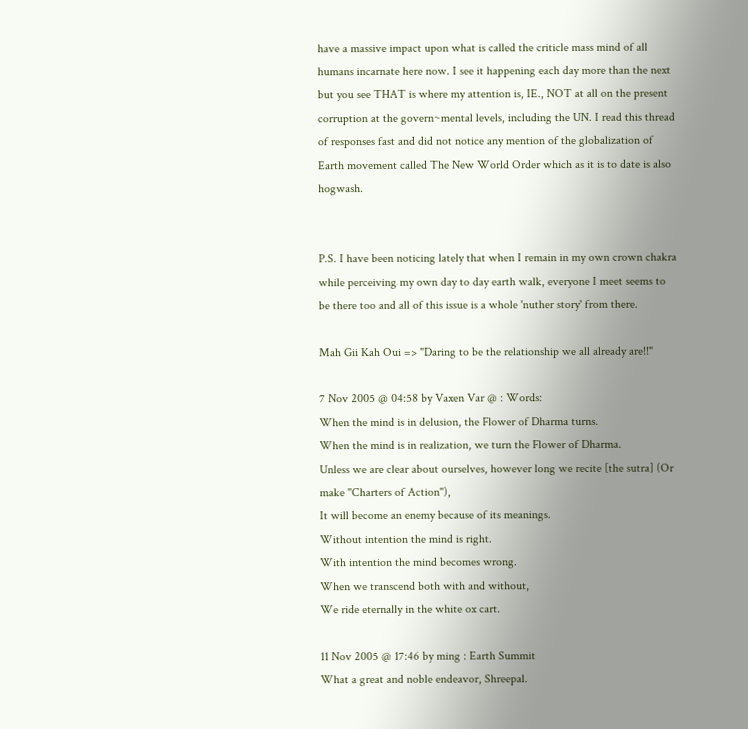have a massive impact upon what is called the criticle mass mind of all humans incarnate here now. I see it happening each day more than the next but you see THAT is where my attention is, IE., NOT at all on the present corruption at the govern~mental levels, including the UN. I read this thread of responses fast and did not notice any mention of the globalization of Earth movement called The New World Order which as it is to date is also hogwash.


P.S. I have been noticing lately that when I remain in my own crown chakra while perceiving my own day to day earth walk, everyone I meet seems to be there too and all of this issue is a whole 'nuther story' from there.

Mah Gii Kah Oui => "Daring to be the relationship we all already are!!"

7 Nov 2005 @ 04:58 by Vaxen Var @ : Words:
When the mind is in delusion, the Flower of Dharma turns.
When the mind is in realization, we turn the Flower of Dharma.
Unless we are clear about ourselves, however long we recite [the sutra] (Or make ''Charters of Action''),
It will become an enemy because of its meanings.
Without intention the mind is right.
With intention the mind becomes wrong.
When we transcend both with and without,
We ride eternally in the white ox cart.

11 Nov 2005 @ 17:46 by ming : Earth Summit
What a great and noble endeavor, Shreepal.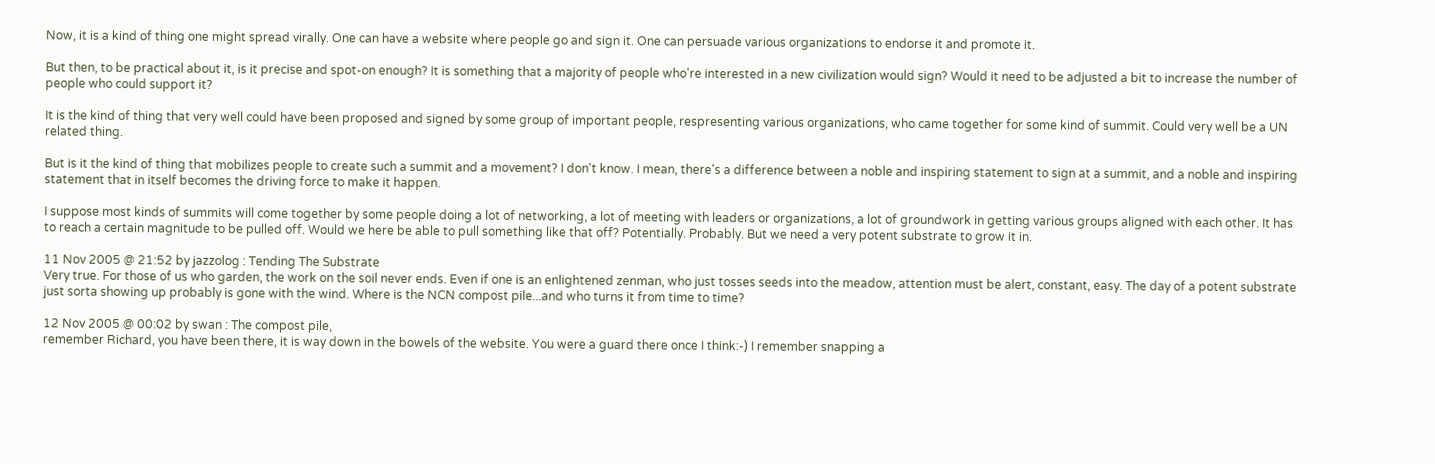Now, it is a kind of thing one might spread virally. One can have a website where people go and sign it. One can persuade various organizations to endorse it and promote it.

But then, to be practical about it, is it precise and spot-on enough? It is something that a majority of people who're interested in a new civilization would sign? Would it need to be adjusted a bit to increase the number of people who could support it?

It is the kind of thing that very well could have been proposed and signed by some group of important people, respresenting various organizations, who came together for some kind of summit. Could very well be a UN related thing.

But is it the kind of thing that mobilizes people to create such a summit and a movement? I don't know. I mean, there's a difference between a noble and inspiring statement to sign at a summit, and a noble and inspiring statement that in itself becomes the driving force to make it happen.

I suppose most kinds of summits will come together by some people doing a lot of networking, a lot of meeting with leaders or organizations, a lot of groundwork in getting various groups aligned with each other. It has to reach a certain magnitude to be pulled off. Would we here be able to pull something like that off? Potentially. Probably. But we need a very potent substrate to grow it in.

11 Nov 2005 @ 21:52 by jazzolog : Tending The Substrate
Very true. For those of us who garden, the work on the soil never ends. Even if one is an enlightened zenman, who just tosses seeds into the meadow, attention must be alert, constant, easy. The day of a potent substrate just sorta showing up probably is gone with the wind. Where is the NCN compost pile...and who turns it from time to time?

12 Nov 2005 @ 00:02 by swan : The compost pile,
remember Richard, you have been there, it is way down in the bowels of the website. You were a guard there once I think:-) I remember snapping a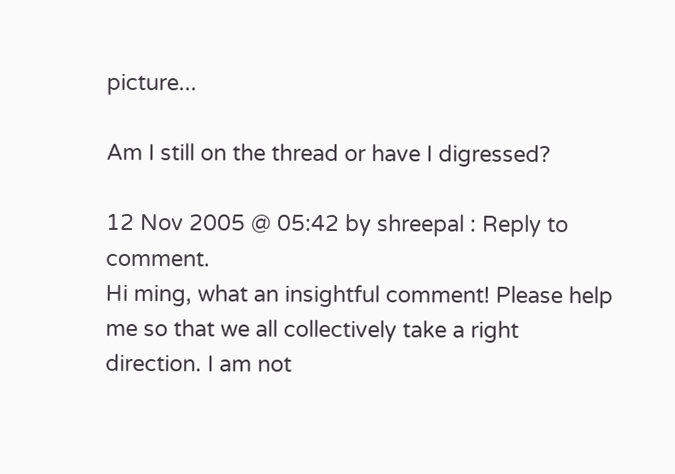picture...

Am I still on the thread or have I digressed?

12 Nov 2005 @ 05:42 by shreepal : Reply to comment.
Hi ming, what an insightful comment! Please help me so that we all collectively take a right direction. I am not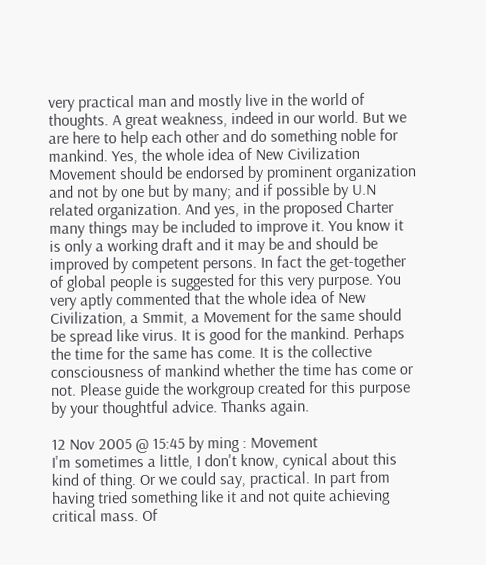very practical man and mostly live in the world of thoughts. A great weakness, indeed in our world. But we are here to help each other and do something noble for mankind. Yes, the whole idea of New Civilization Movement should be endorsed by prominent organization and not by one but by many; and if possible by U.N related organization. And yes, in the proposed Charter many things may be included to improve it. You know it is only a working draft and it may be and should be improved by competent persons. In fact the get-together of global people is suggested for this very purpose. You very aptly commented that the whole idea of New Civilization, a Smmit, a Movement for the same should be spread like virus. It is good for the mankind. Perhaps the time for the same has come. It is the collective consciousness of mankind whether the time has come or not. Please guide the workgroup created for this purpose by your thoughtful advice. Thanks again.

12 Nov 2005 @ 15:45 by ming : Movement
I'm sometimes a little, I don't know, cynical about this kind of thing. Or we could say, practical. In part from having tried something like it and not quite achieving critical mass. Of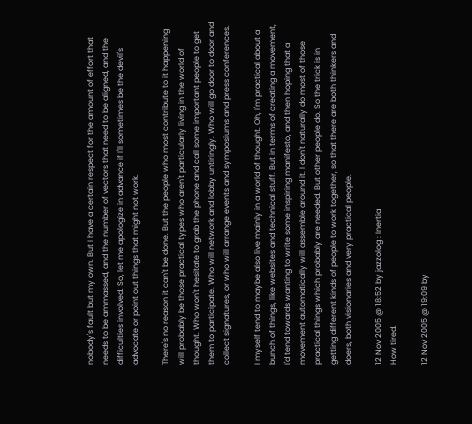nobody's fault but my own. But I have a certain respect for the amount of effort that needs to be ammassed, and the number of vectors that need to be aligned, and the difficulties involved. So, let me apologize in advance if I'll sometimes be the devil's advocate or point out things that might not work.

There's no reason it can't be done. But the people who most contribute to it happening will probably be those practical types who aren't particularly living in the world of thought. Who won't hesitate to grab the phone and call some important people to get them to participate. Who will network and lobby untiringly. Who will go door to door and collect signatures, or who will arrange events and symposiums and press conferences.

I myself tend to maybe also live mainly in a world of thought. Oh, I'm practical about a bunch of things, like websites and technical stuff. But in terms of creating a movement, I'd tend towards wanting to write some inspiring manifesto, and then hoping that a movement automatically will assemble around it. I don't naturally do most of those practical things which probably are needed. But other people do. So the trick is in getting different kinds of people to work together, so that there are both thinkers and doers, both visionaries and very practical people.

12 Nov 2005 @ 18:52 by jazzolog : Inertia
How tired.

12 Nov 2005 @ 19:09 by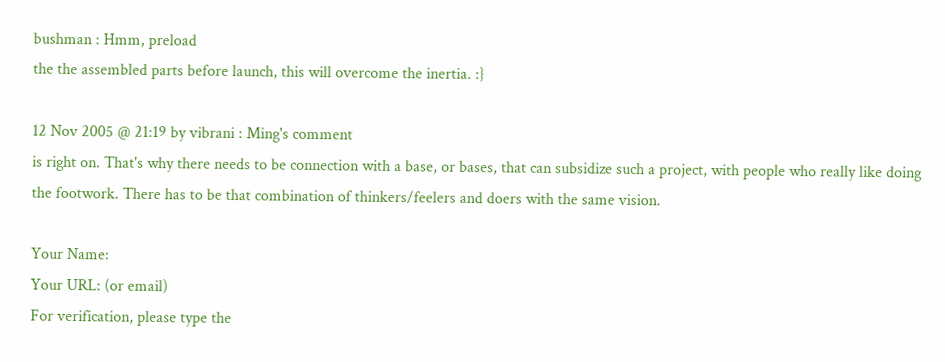bushman : Hmm, preload
the the assembled parts before launch, this will overcome the inertia. :}

12 Nov 2005 @ 21:19 by vibrani : Ming's comment
is right on. That's why there needs to be connection with a base, or bases, that can subsidize such a project, with people who really like doing the footwork. There has to be that combination of thinkers/feelers and doers with the same vision.

Your Name:
Your URL: (or email)
For verification, please type the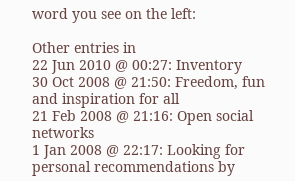word you see on the left:

Other entries in
22 Jun 2010 @ 00:27: Inventory
30 Oct 2008 @ 21:50: Freedom, fun and inspiration for all
21 Feb 2008 @ 21:16: Open social networks
1 Jan 2008 @ 22:17: Looking for personal recommendations by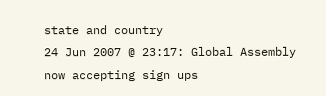state and country
24 Jun 2007 @ 23:17: Global Assembly now accepting sign ups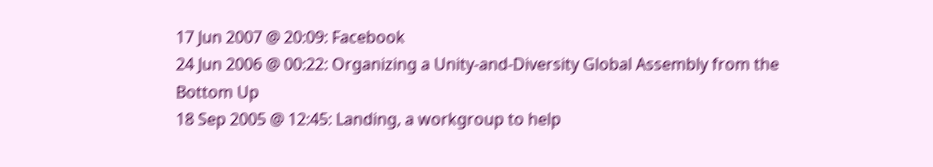17 Jun 2007 @ 20:09: Facebook
24 Jun 2006 @ 00:22: Organizing a Unity-and-Diversity Global Assembly from the Bottom Up
18 Sep 2005 @ 12:45: Landing, a workgroup to help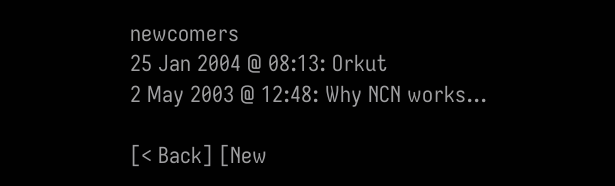newcomers
25 Jan 2004 @ 08:13: Orkut
2 May 2003 @ 12:48: Why NCN works...

[< Back] [New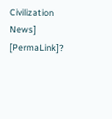Civilization News] [PermaLink]?